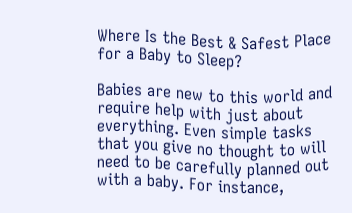Where Is the Best & Safest Place for a Baby to Sleep?

Babies are new to this world and require help with just about everything. Even simple tasks that you give no thought to will need to be carefully planned out with a baby. For instance,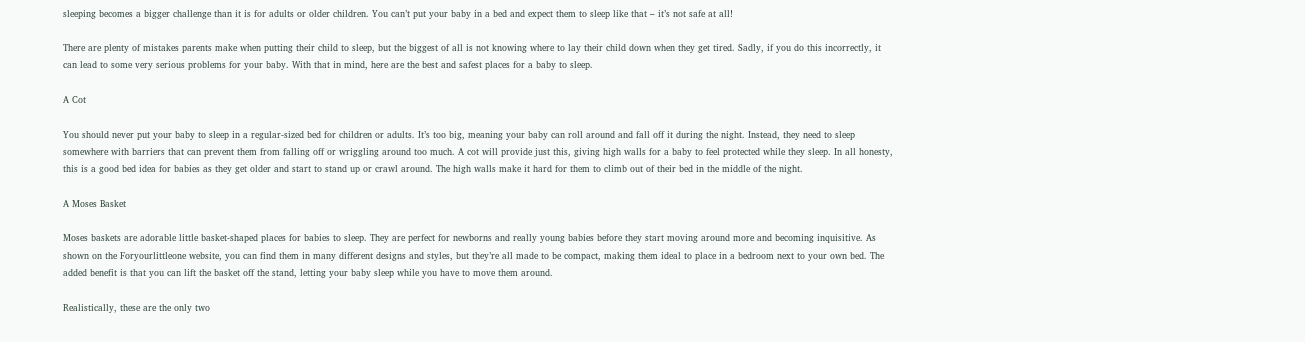sleeping becomes a bigger challenge than it is for adults or older children. You can’t put your baby in a bed and expect them to sleep like that – it’s not safe at all!

There are plenty of mistakes parents make when putting their child to sleep, but the biggest of all is not knowing where to lay their child down when they get tired. Sadly, if you do this incorrectly, it can lead to some very serious problems for your baby. With that in mind, here are the best and safest places for a baby to sleep.

A Cot

You should never put your baby to sleep in a regular-sized bed for children or adults. It’s too big, meaning your baby can roll around and fall off it during the night. Instead, they need to sleep somewhere with barriers that can prevent them from falling off or wriggling around too much. A cot will provide just this, giving high walls for a baby to feel protected while they sleep. In all honesty, this is a good bed idea for babies as they get older and start to stand up or crawl around. The high walls make it hard for them to climb out of their bed in the middle of the night.

A Moses Basket

Moses baskets are adorable little basket-shaped places for babies to sleep. They are perfect for newborns and really young babies before they start moving around more and becoming inquisitive. As shown on the Foryourlittleone website, you can find them in many different designs and styles, but they’re all made to be compact, making them ideal to place in a bedroom next to your own bed. The added benefit is that you can lift the basket off the stand, letting your baby sleep while you have to move them around.

Realistically, these are the only two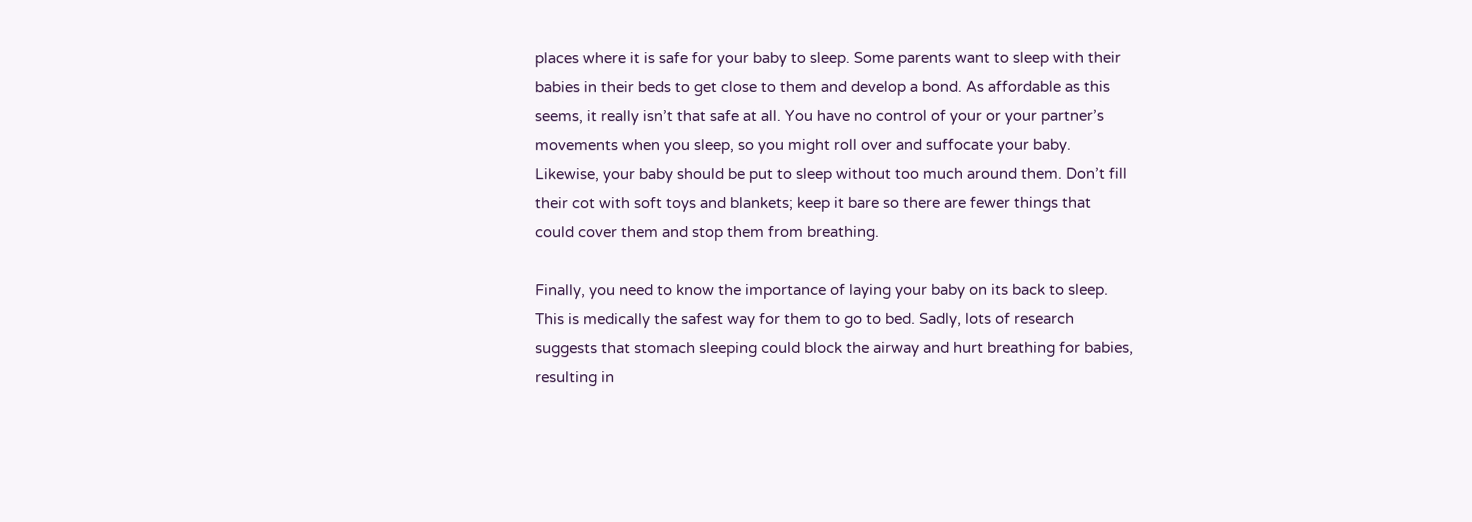places where it is safe for your baby to sleep. Some parents want to sleep with their babies in their beds to get close to them and develop a bond. As affordable as this seems, it really isn’t that safe at all. You have no control of your or your partner’s movements when you sleep, so you might roll over and suffocate your baby. Likewise, your baby should be put to sleep without too much around them. Don’t fill their cot with soft toys and blankets; keep it bare so there are fewer things that could cover them and stop them from breathing.

Finally, you need to know the importance of laying your baby on its back to sleep. This is medically the safest way for them to go to bed. Sadly, lots of research suggests that stomach sleeping could block the airway and hurt breathing for babies, resulting in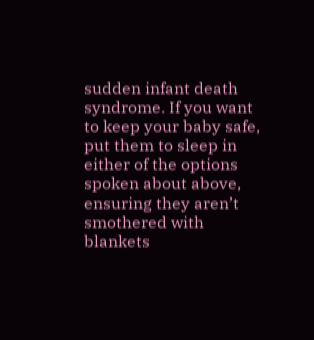sudden infant death syndrome. If you want to keep your baby safe, put them to sleep in either of the options spoken about above, ensuring they aren’t smothered with blankets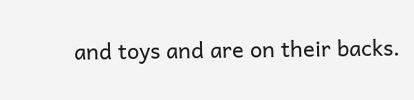and toys and are on their backs.